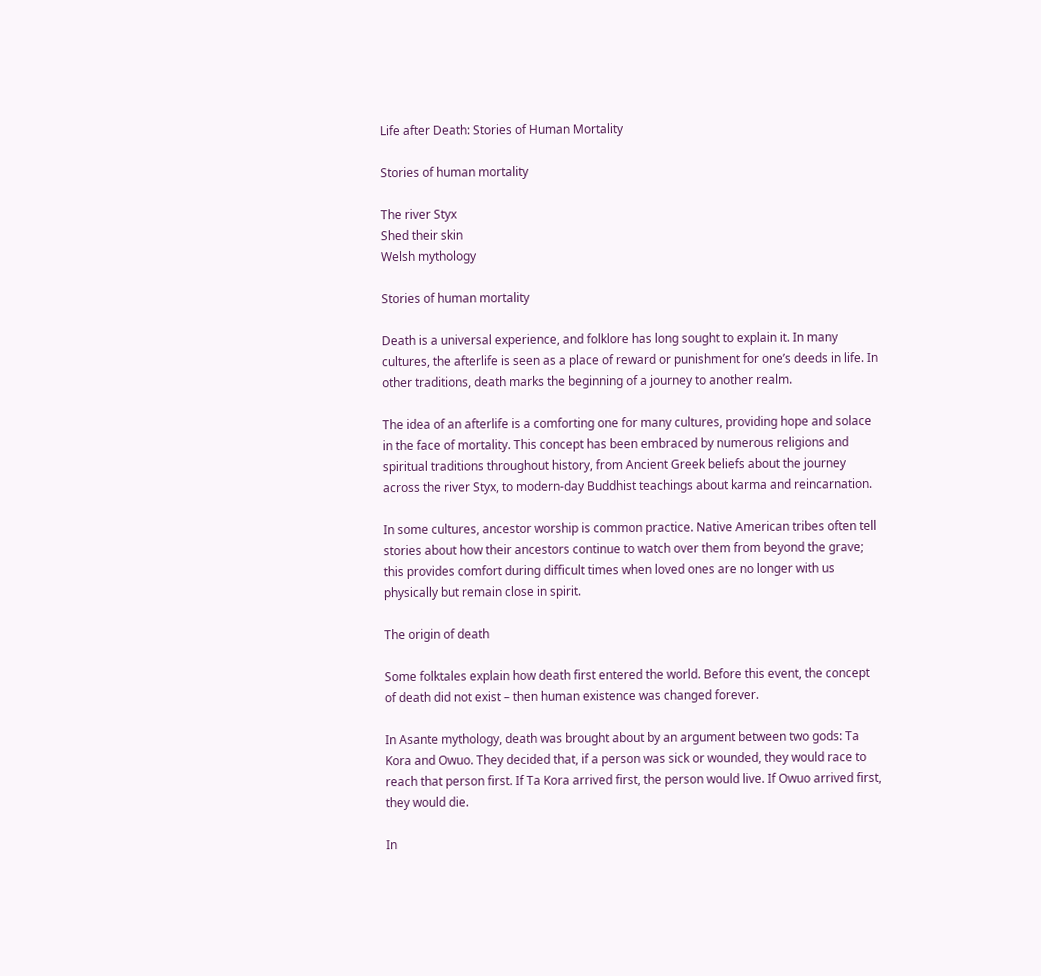Life after Death: Stories of Human Mortality

Stories of human mortality

The river Styx
Shed their skin
Welsh mythology

Stories of human mortality

Death is a universal experience, and folklore has long sought to explain it. In many cultures, the afterlife is seen as a place of reward or punishment for one’s deeds in life. In other traditions, death marks the beginning of a journey to another realm.

The idea of an afterlife is a comforting one for many cultures, providing hope and solace in the face of mortality. This concept has been embraced by numerous religions and spiritual traditions throughout history, from Ancient Greek beliefs about the journey across the river Styx, to modern-day Buddhist teachings about karma and reincarnation.

In some cultures, ancestor worship is common practice. Native American tribes often tell stories about how their ancestors continue to watch over them from beyond the grave; this provides comfort during difficult times when loved ones are no longer with us physically but remain close in spirit.

The origin of death

Some folktales explain how death first entered the world. Before this event, the concept of death did not exist – then human existence was changed forever.

In Asante mythology, death was brought about by an argument between two gods: Ta Kora and Owuo. They decided that, if a person was sick or wounded, they would race to reach that person first. If Ta Kora arrived first, the person would live. If Owuo arrived first, they would die.

In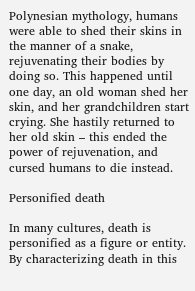Polynesian mythology, humans were able to shed their skins in the manner of a snake, rejuvenating their bodies by doing so. This happened until one day, an old woman shed her skin, and her grandchildren start crying. She hastily returned to her old skin – this ended the power of rejuvenation, and cursed humans to die instead.

Personified death

In many cultures, death is personified as a figure or entity. By characterizing death in this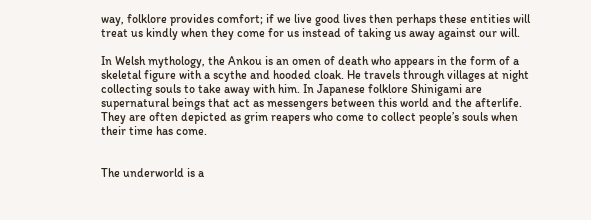way, folklore provides comfort; if we live good lives then perhaps these entities will treat us kindly when they come for us instead of taking us away against our will.

In Welsh mythology, the Ankou is an omen of death who appears in the form of a skeletal figure with a scythe and hooded cloak. He travels through villages at night collecting souls to take away with him. In Japanese folklore Shinigami are supernatural beings that act as messengers between this world and the afterlife. They are often depicted as grim reapers who come to collect people’s souls when their time has come.


The underworld is a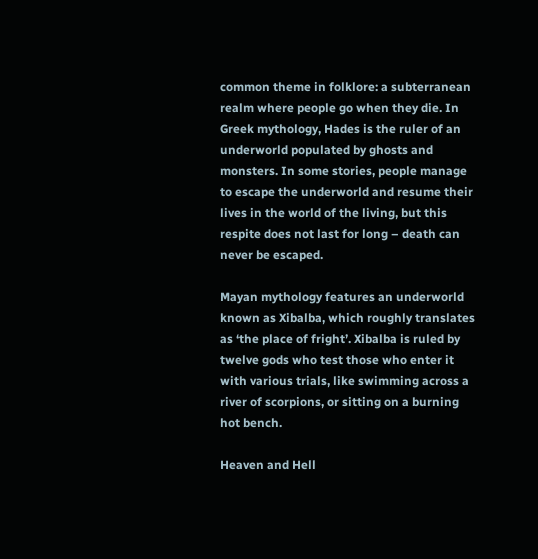common theme in folklore: a subterranean realm where people go when they die. In Greek mythology, Hades is the ruler of an underworld populated by ghosts and monsters. In some stories, people manage to escape the underworld and resume their lives in the world of the living, but this respite does not last for long – death can never be escaped.

Mayan mythology features an underworld known as Xibalba, which roughly translates as ‘the place of fright’. Xibalba is ruled by twelve gods who test those who enter it with various trials, like swimming across a river of scorpions, or sitting on a burning hot bench.

Heaven and Hell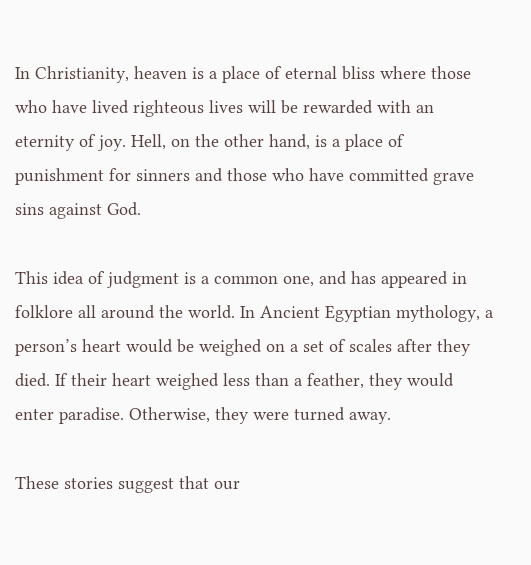In Christianity, heaven is a place of eternal bliss where those who have lived righteous lives will be rewarded with an eternity of joy. Hell, on the other hand, is a place of punishment for sinners and those who have committed grave sins against God.

This idea of judgment is a common one, and has appeared in folklore all around the world. In Ancient Egyptian mythology, a person’s heart would be weighed on a set of scales after they died. If their heart weighed less than a feather, they would enter paradise. Otherwise, they were turned away.

These stories suggest that our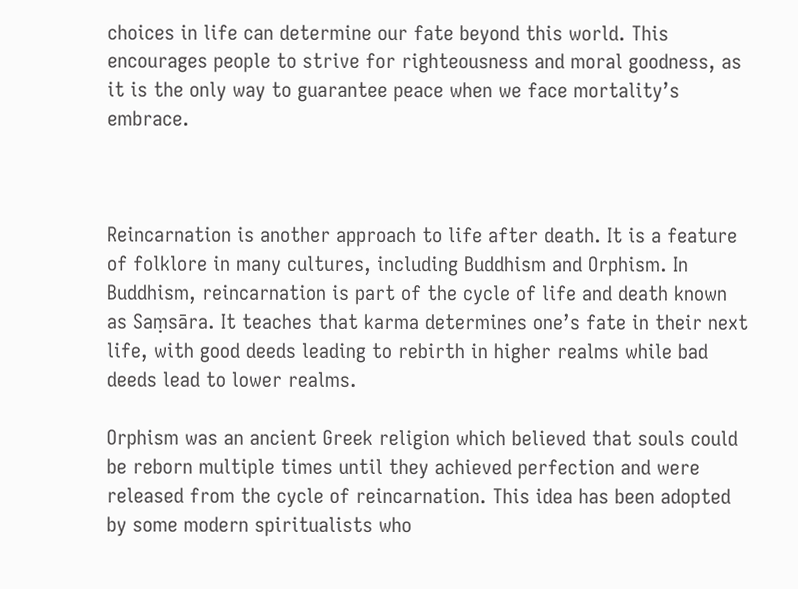choices in life can determine our fate beyond this world. This encourages people to strive for righteousness and moral goodness, as it is the only way to guarantee peace when we face mortality’s embrace.



Reincarnation is another approach to life after death. It is a feature of folklore in many cultures, including Buddhism and Orphism. In Buddhism, reincarnation is part of the cycle of life and death known as Saṃsāra. It teaches that karma determines one’s fate in their next life, with good deeds leading to rebirth in higher realms while bad deeds lead to lower realms.

Orphism was an ancient Greek religion which believed that souls could be reborn multiple times until they achieved perfection and were released from the cycle of reincarnation. This idea has been adopted by some modern spiritualists who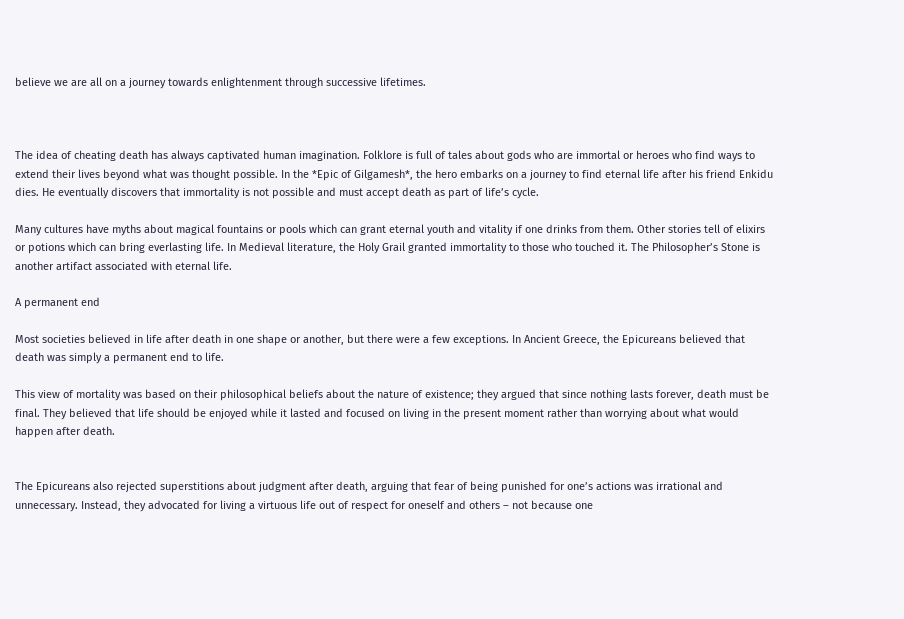believe we are all on a journey towards enlightenment through successive lifetimes.



The idea of cheating death has always captivated human imagination. Folklore is full of tales about gods who are immortal or heroes who find ways to extend their lives beyond what was thought possible. In the *Epic of Gilgamesh*, the hero embarks on a journey to find eternal life after his friend Enkidu dies. He eventually discovers that immortality is not possible and must accept death as part of life’s cycle.

Many cultures have myths about magical fountains or pools which can grant eternal youth and vitality if one drinks from them. Other stories tell of elixirs or potions which can bring everlasting life. In Medieval literature, the Holy Grail granted immortality to those who touched it. The Philosopher’s Stone is another artifact associated with eternal life.

A permanent end

Most societies believed in life after death in one shape or another, but there were a few exceptions. In Ancient Greece, the Epicureans believed that death was simply a permanent end to life.

This view of mortality was based on their philosophical beliefs about the nature of existence; they argued that since nothing lasts forever, death must be final. They believed that life should be enjoyed while it lasted and focused on living in the present moment rather than worrying about what would happen after death.


The Epicureans also rejected superstitions about judgment after death, arguing that fear of being punished for one’s actions was irrational and unnecessary. Instead, they advocated for living a virtuous life out of respect for oneself and others – not because one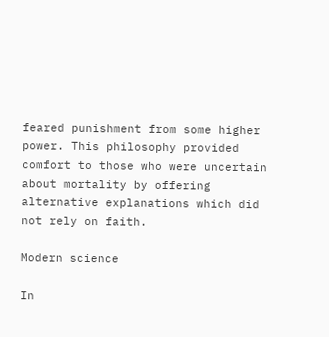feared punishment from some higher power. This philosophy provided comfort to those who were uncertain about mortality by offering alternative explanations which did not rely on faith.

Modern science

In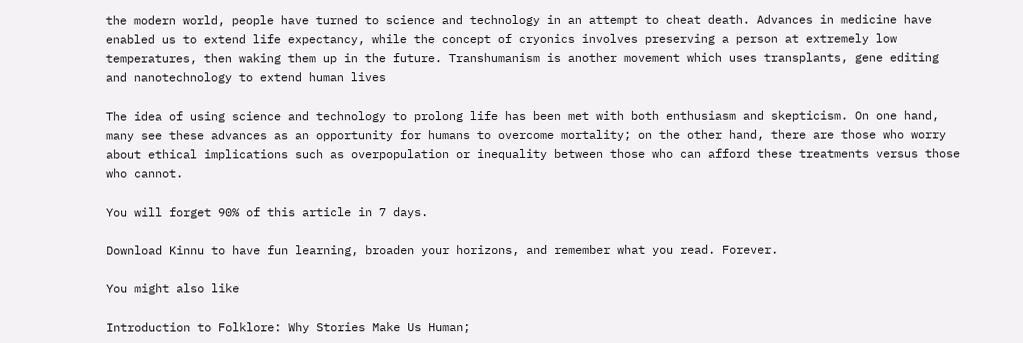the modern world, people have turned to science and technology in an attempt to cheat death. Advances in medicine have enabled us to extend life expectancy, while the concept of cryonics involves preserving a person at extremely low temperatures, then waking them up in the future. Transhumanism is another movement which uses transplants, gene editing and nanotechnology to extend human lives

The idea of using science and technology to prolong life has been met with both enthusiasm and skepticism. On one hand, many see these advances as an opportunity for humans to overcome mortality; on the other hand, there are those who worry about ethical implications such as overpopulation or inequality between those who can afford these treatments versus those who cannot.

You will forget 90% of this article in 7 days.

Download Kinnu to have fun learning, broaden your horizons, and remember what you read. Forever.

You might also like

Introduction to Folklore: Why Stories Make Us Human;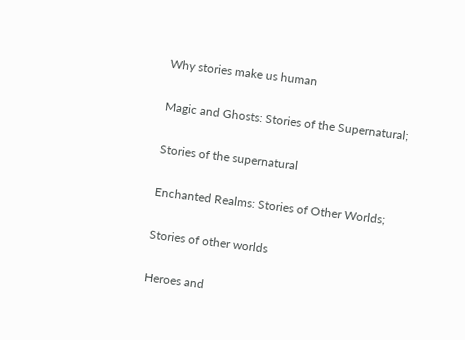Why stories make us human

Magic and Ghosts: Stories of the Supernatural;

Stories of the supernatural

Enchanted Realms: Stories of Other Worlds;

Stories of other worlds

Heroes and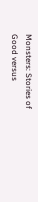Monsters: Stories of Good versus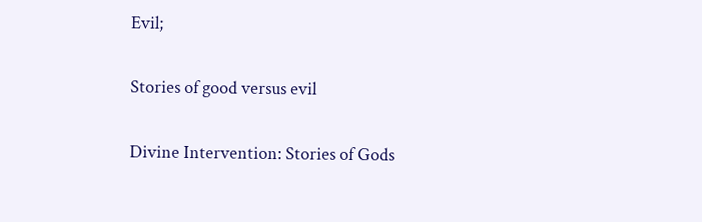Evil;

Stories of good versus evil

Divine Intervention: Stories of Gods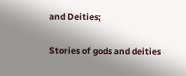and Deities;

Stories of gods and deities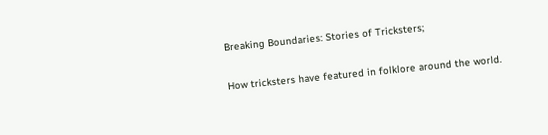Breaking Boundaries: Stories of Tricksters;

How tricksters have featured in folklore around the world.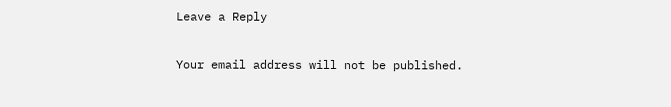Leave a Reply

Your email address will not be published.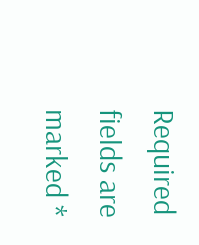Required fields are marked *